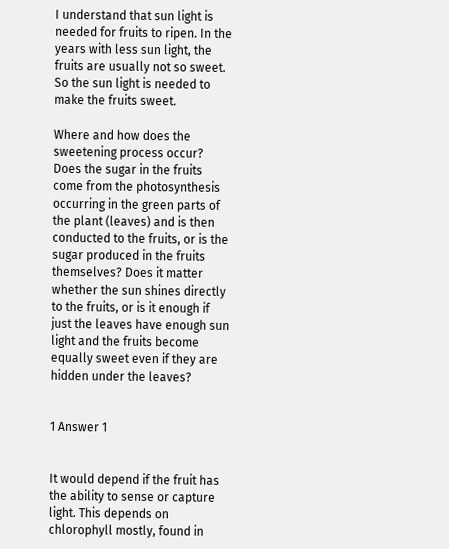I understand that sun light is needed for fruits to ripen. In the years with less sun light, the fruits are usually not so sweet. So the sun light is needed to make the fruits sweet.

Where and how does the sweetening process occur? Does the sugar in the fruits come from the photosynthesis occurring in the green parts of the plant (leaves) and is then conducted to the fruits, or is the sugar produced in the fruits themselves? Does it matter whether the sun shines directly to the fruits, or is it enough if just the leaves have enough sun light and the fruits become equally sweet even if they are hidden under the leaves?


1 Answer 1


It would depend if the fruit has the ability to sense or capture light. This depends on chlorophyll mostly, found in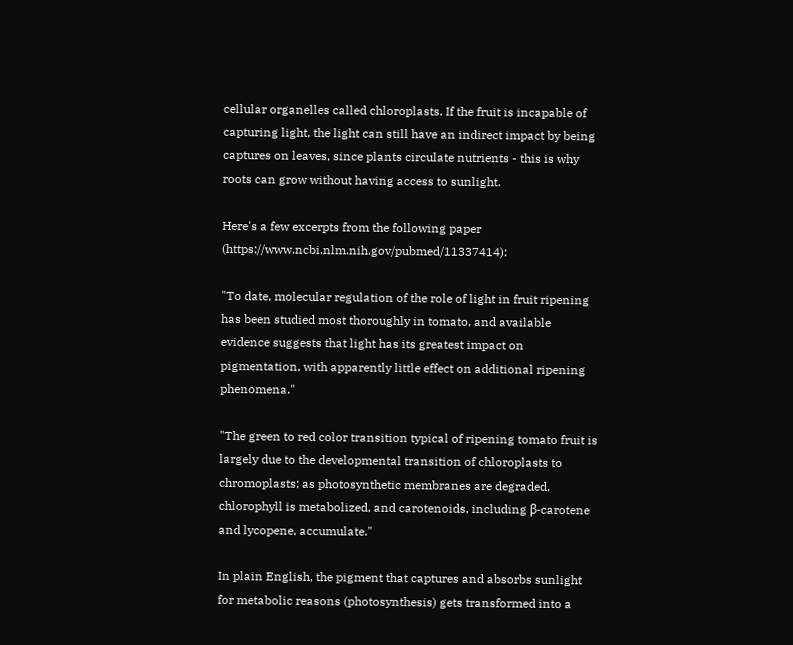cellular organelles called chloroplasts. If the fruit is incapable of capturing light, the light can still have an indirect impact by being captures on leaves, since plants circulate nutrients - this is why roots can grow without having access to sunlight.

Here's a few excerpts from the following paper (https://www.ncbi.nlm.nih.gov/pubmed/11337414):

"To date, molecular regulation of the role of light in fruit ripening has been studied most thoroughly in tomato, and available evidence suggests that light has its greatest impact on pigmentation, with apparently little effect on additional ripening phenomena."

"The green to red color transition typical of ripening tomato fruit is largely due to the developmental transition of chloroplasts to chromoplasts; as photosynthetic membranes are degraded, chlorophyll is metabolized, and carotenoids, including β-carotene and lycopene, accumulate."

In plain English, the pigment that captures and absorbs sunlight for metabolic reasons (photosynthesis) gets transformed into a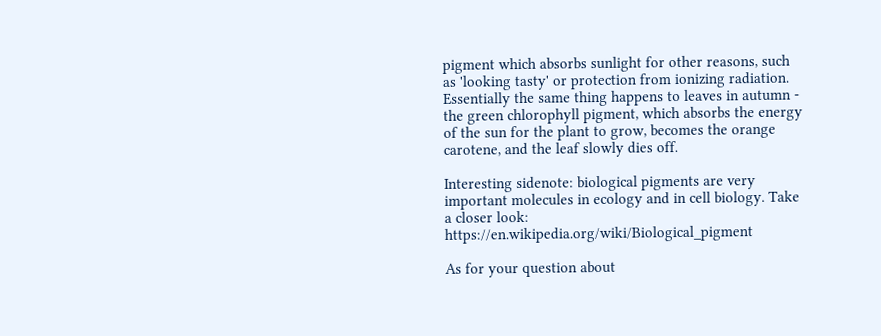pigment which absorbs sunlight for other reasons, such as 'looking tasty' or protection from ionizing radiation. Essentially the same thing happens to leaves in autumn - the green chlorophyll pigment, which absorbs the energy of the sun for the plant to grow, becomes the orange carotene, and the leaf slowly dies off.

Interesting sidenote: biological pigments are very important molecules in ecology and in cell biology. Take a closer look: https://en.wikipedia.org/wiki/Biological_pigment

As for your question about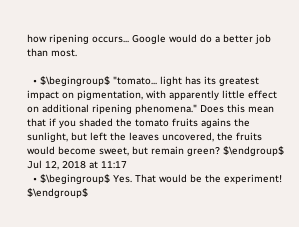how ripening occurs... Google would do a better job than most.

  • $\begingroup$ "tomato... light has its greatest impact on pigmentation, with apparently little effect on additional ripening phenomena." Does this mean that if you shaded the tomato fruits agains the sunlight, but left the leaves uncovered, the fruits would become sweet, but remain green? $\endgroup$ Jul 12, 2018 at 11:17
  • $\begingroup$ Yes. That would be the experiment! $\endgroup$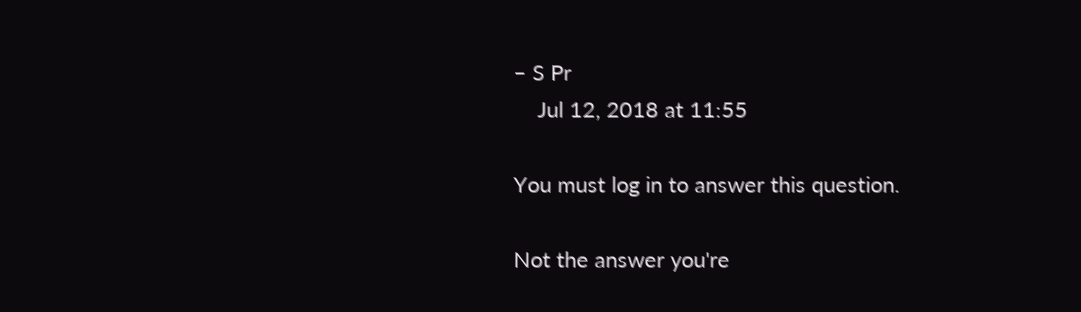– S Pr
    Jul 12, 2018 at 11:55

You must log in to answer this question.

Not the answer you're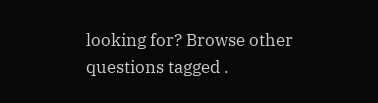looking for? Browse other questions tagged .